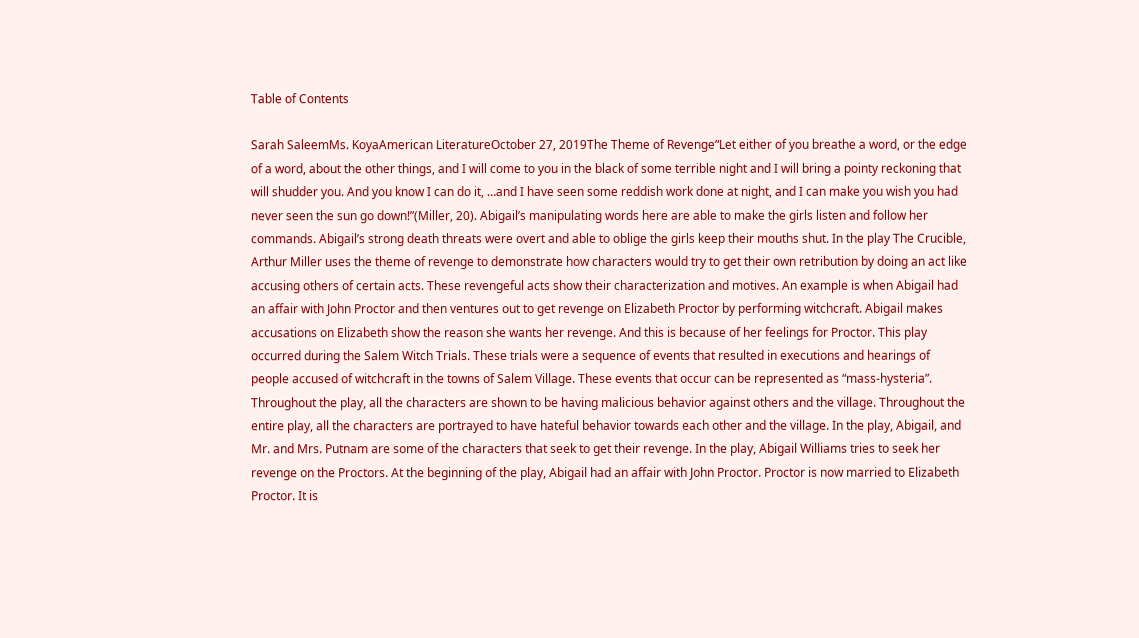Table of Contents

Sarah SaleemMs. KoyaAmerican LiteratureOctober 27, 2019The Theme of Revenge“Let either of you breathe a word, or the edge of a word, about the other things, and I will come to you in the black of some terrible night and I will bring a pointy reckoning that will shudder you. And you know I can do it, …and I have seen some reddish work done at night, and I can make you wish you had never seen the sun go down!”(Miller, 20). Abigail’s manipulating words here are able to make the girls listen and follow her commands. Abigail’s strong death threats were overt and able to oblige the girls keep their mouths shut. In the play The Crucible, Arthur Miller uses the theme of revenge to demonstrate how characters would try to get their own retribution by doing an act like accusing others of certain acts. These revengeful acts show their characterization and motives. An example is when Abigail had an affair with John Proctor and then ventures out to get revenge on Elizabeth Proctor by performing witchcraft. Abigail makes accusations on Elizabeth show the reason she wants her revenge. And this is because of her feelings for Proctor. This play occurred during the Salem Witch Trials. These trials were a sequence of events that resulted in executions and hearings of people accused of witchcraft in the towns of Salem Village. These events that occur can be represented as “mass-hysteria”. Throughout the play, all the characters are shown to be having malicious behavior against others and the village. Throughout the entire play, all the characters are portrayed to have hateful behavior towards each other and the village. In the play, Abigail, and Mr. and Mrs. Putnam are some of the characters that seek to get their revenge. In the play, Abigail Williams tries to seek her revenge on the Proctors. At the beginning of the play, Abigail had an affair with John Proctor. Proctor is now married to Elizabeth Proctor. It is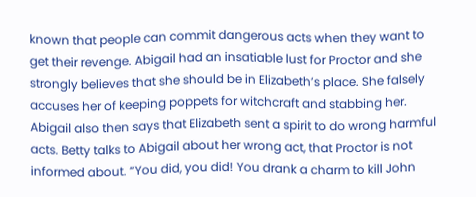known that people can commit dangerous acts when they want to get their revenge. Abigail had an insatiable lust for Proctor and she strongly believes that she should be in Elizabeth’s place. She falsely accuses her of keeping poppets for witchcraft and stabbing her. Abigail also then says that Elizabeth sent a spirit to do wrong harmful acts. Betty talks to Abigail about her wrong act, that Proctor is not informed about. “You did, you did! You drank a charm to kill John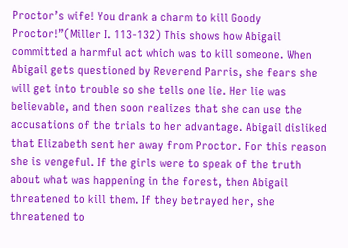Proctor’s wife! You drank a charm to kill Goody Proctor!”(Miller I. 113-132) This shows how Abigail committed a harmful act which was to kill someone. When Abigail gets questioned by Reverend Parris, she fears she will get into trouble so she tells one lie. Her lie was believable, and then soon realizes that she can use the accusations of the trials to her advantage. Abigail disliked that Elizabeth sent her away from Proctor. For this reason she is vengeful. If the girls were to speak of the truth about what was happening in the forest, then Abigail threatened to kill them. If they betrayed her, she threatened to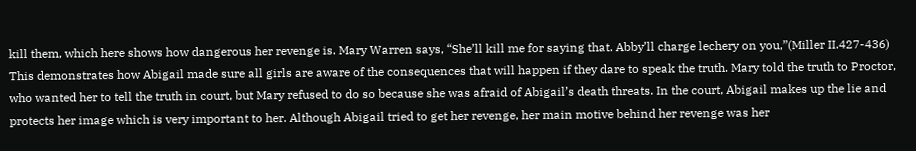kill them, which here shows how dangerous her revenge is. Mary Warren says, “She’ll kill me for saying that. Abby’ll charge lechery on you,”(Miller II.427-436) This demonstrates how Abigail made sure all girls are aware of the consequences that will happen if they dare to speak the truth. Mary told the truth to Proctor, who wanted her to tell the truth in court, but Mary refused to do so because she was afraid of Abigail’s death threats. In the court, Abigail makes up the lie and protects her image which is very important to her. Although Abigail tried to get her revenge, her main motive behind her revenge was her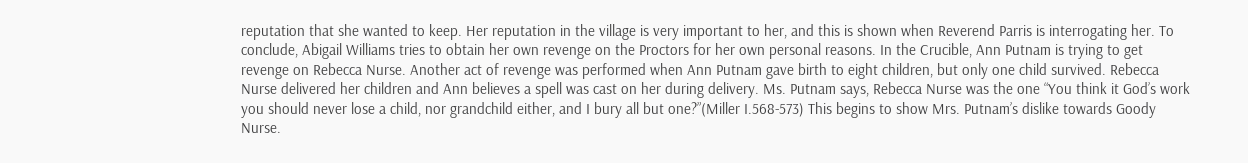reputation that she wanted to keep. Her reputation in the village is very important to her, and this is shown when Reverend Parris is interrogating her. To conclude, Abigail Williams tries to obtain her own revenge on the Proctors for her own personal reasons. In the Crucible, Ann Putnam is trying to get revenge on Rebecca Nurse. Another act of revenge was performed when Ann Putnam gave birth to eight children, but only one child survived. Rebecca Nurse delivered her children and Ann believes a spell was cast on her during delivery. Ms. Putnam says, Rebecca Nurse was the one “You think it God’s work you should never lose a child, nor grandchild either, and I bury all but one?”(Miller I.568-573) This begins to show Mrs. Putnam’s dislike towards Goody Nurse.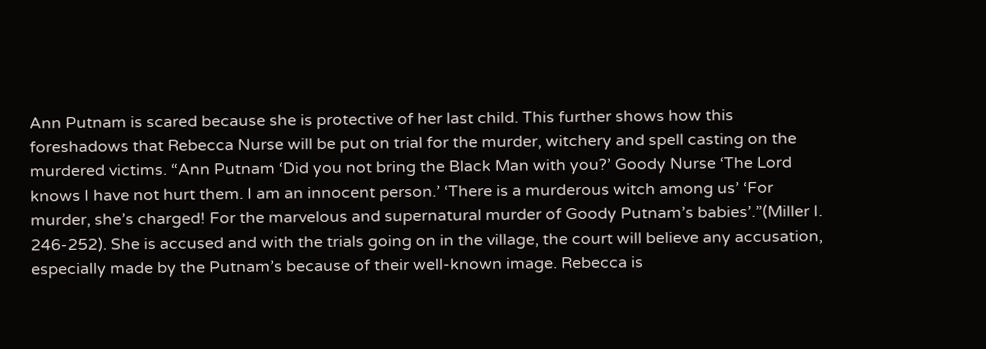Ann Putnam is scared because she is protective of her last child. This further shows how this foreshadows that Rebecca Nurse will be put on trial for the murder, witchery and spell casting on the murdered victims. “Ann Putnam ‘Did you not bring the Black Man with you?’ Goody Nurse ‘The Lord knows I have not hurt them. I am an innocent person.’ ‘There is a murderous witch among us’ ‘For murder, she’s charged! For the marvelous and supernatural murder of Goody Putnam’s babies’.”(Miller I. 246-252). She is accused and with the trials going on in the village, the court will believe any accusation, especially made by the Putnam’s because of their well-known image. Rebecca is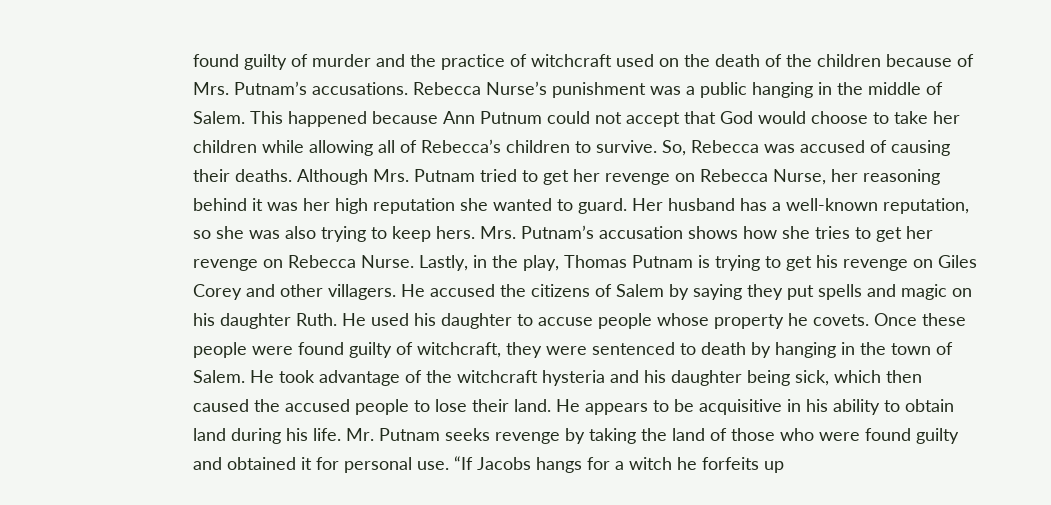found guilty of murder and the practice of witchcraft used on the death of the children because of Mrs. Putnam’s accusations. Rebecca Nurse’s punishment was a public hanging in the middle of Salem. This happened because Ann Putnum could not accept that God would choose to take her children while allowing all of Rebecca’s children to survive. So, Rebecca was accused of causing their deaths. Although Mrs. Putnam tried to get her revenge on Rebecca Nurse, her reasoning behind it was her high reputation she wanted to guard. Her husband has a well-known reputation, so she was also trying to keep hers. Mrs. Putnam’s accusation shows how she tries to get her revenge on Rebecca Nurse. Lastly, in the play, Thomas Putnam is trying to get his revenge on Giles Corey and other villagers. He accused the citizens of Salem by saying they put spells and magic on his daughter Ruth. He used his daughter to accuse people whose property he covets. Once these people were found guilty of witchcraft, they were sentenced to death by hanging in the town of Salem. He took advantage of the witchcraft hysteria and his daughter being sick, which then caused the accused people to lose their land. He appears to be acquisitive in his ability to obtain land during his life. Mr. Putnam seeks revenge by taking the land of those who were found guilty and obtained it for personal use. “If Jacobs hangs for a witch he forfeits up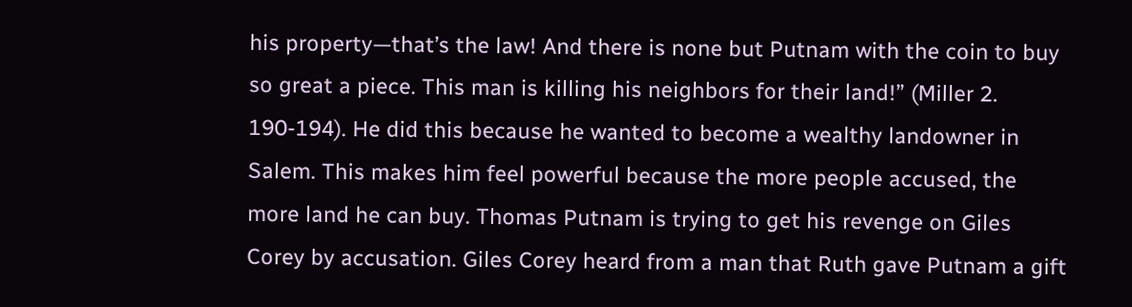his property—that’s the law! And there is none but Putnam with the coin to buy so great a piece. This man is killing his neighbors for their land!” (Miller 2. 190-194). He did this because he wanted to become a wealthy landowner in Salem. This makes him feel powerful because the more people accused, the more land he can buy. Thomas Putnam is trying to get his revenge on Giles Corey by accusation. Giles Corey heard from a man that Ruth gave Putnam a gift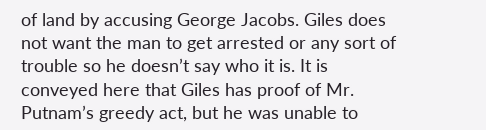of land by accusing George Jacobs. Giles does not want the man to get arrested or any sort of trouble so he doesn’t say who it is. It is conveyed here that Giles has proof of Mr. Putnam’s greedy act, but he was unable to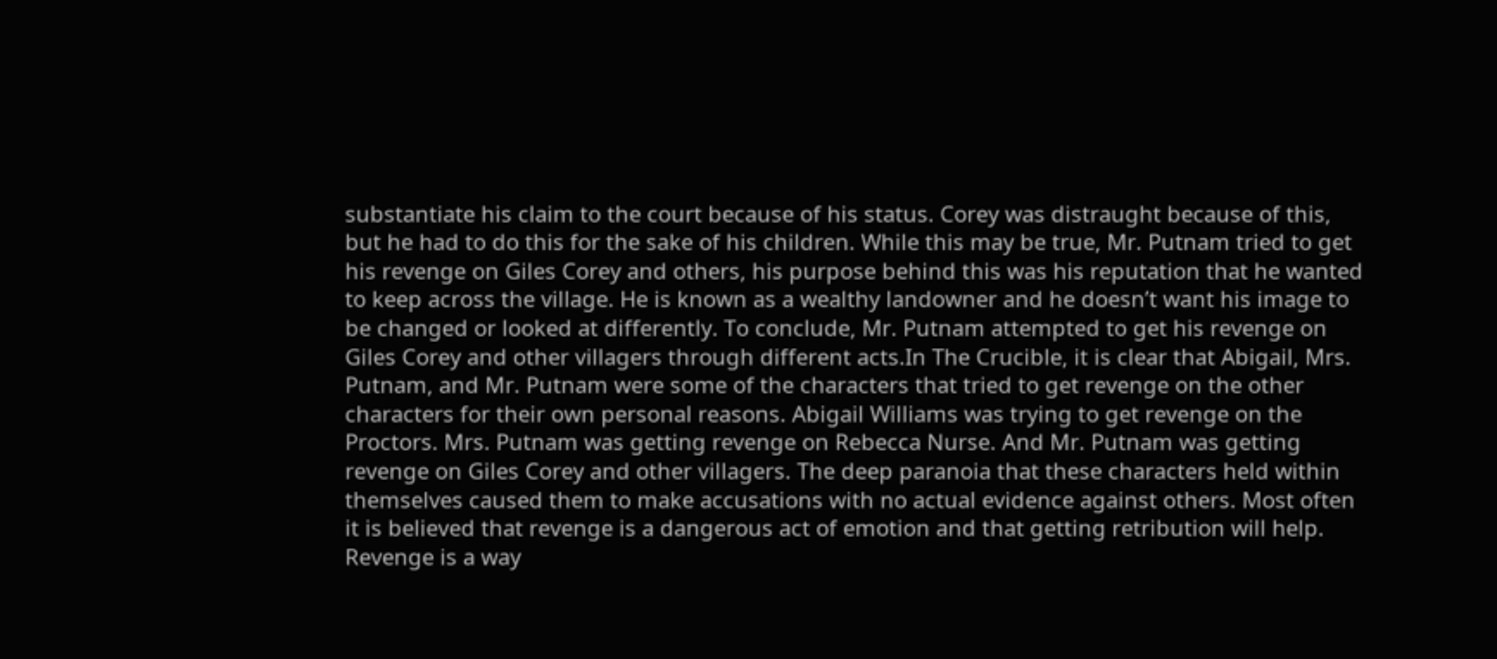substantiate his claim to the court because of his status. Corey was distraught because of this, but he had to do this for the sake of his children. While this may be true, Mr. Putnam tried to get his revenge on Giles Corey and others, his purpose behind this was his reputation that he wanted to keep across the village. He is known as a wealthy landowner and he doesn’t want his image to be changed or looked at differently. To conclude, Mr. Putnam attempted to get his revenge on Giles Corey and other villagers through different acts.In The Crucible, it is clear that Abigail, Mrs. Putnam, and Mr. Putnam were some of the characters that tried to get revenge on the other characters for their own personal reasons. Abigail Williams was trying to get revenge on the Proctors. Mrs. Putnam was getting revenge on Rebecca Nurse. And Mr. Putnam was getting revenge on Giles Corey and other villagers. The deep paranoia that these characters held within themselves caused them to make accusations with no actual evidence against others. Most often it is believed that revenge is a dangerous act of emotion and that getting retribution will help. Revenge is a way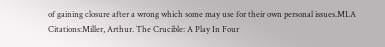of gaining closure after a wrong which some may use for their own personal issues.MLA Citations:Miller, Arthur. The Crucible: A Play In Four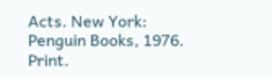Acts. New York: Penguin Books, 1976. Print.